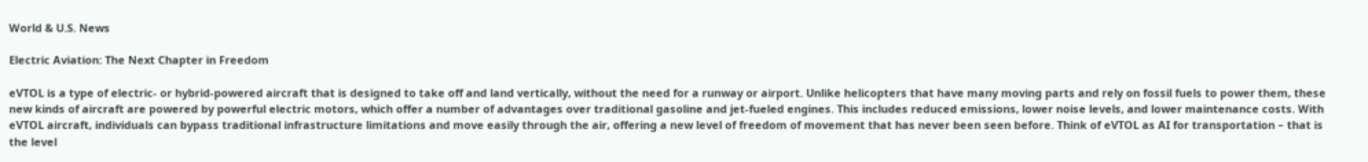World & U.S. News

Electric Aviation: The Next Chapter in Freedom

eVTOL is a type of electric- or hybrid-powered aircraft that is designed to take off and land vertically, without the need for a runway or airport. Unlike helicopters that have many moving parts and rely on fossil fuels to power them, these new kinds of aircraft are powered by powerful electric motors, which offer a number of advantages over traditional gasoline and jet-fueled engines. This includes reduced emissions, lower noise levels, and lower maintenance costs. With eVTOL aircraft, individuals can bypass traditional infrastructure limitations and move easily through the air, offering a new level of freedom of movement that has never been seen before. Think of eVTOL as AI for transportation – that is the level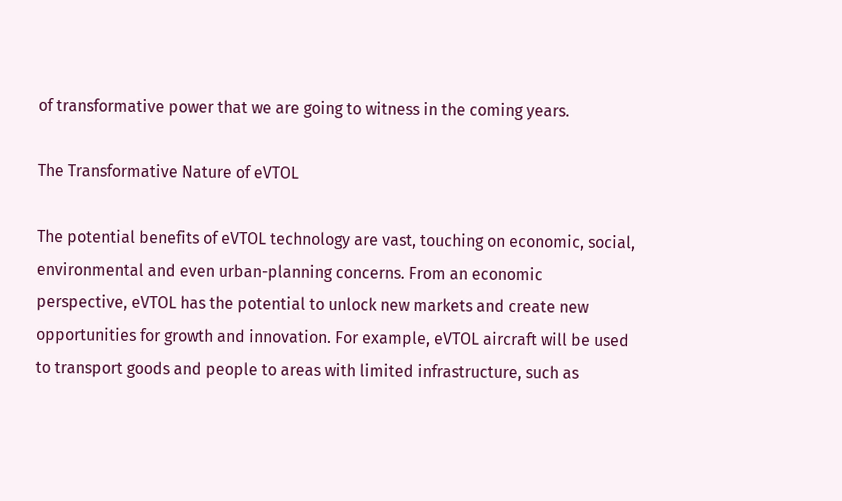of transformative power that we are going to witness in the coming years.

The Transformative Nature of eVTOL

The potential benefits of eVTOL technology are vast, touching on economic, social, environmental and even urban-planning concerns. From an economic perspective, eVTOL has the potential to unlock new markets and create new opportunities for growth and innovation. For example, eVTOL aircraft will be used to transport goods and people to areas with limited infrastructure, such as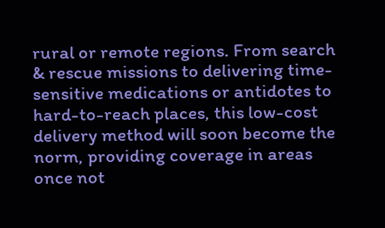rural or remote regions. From search & rescue missions to delivering time-sensitive medications or antidotes to hard-to-reach places, this low-cost delivery method will soon become the norm, providing coverage in areas once not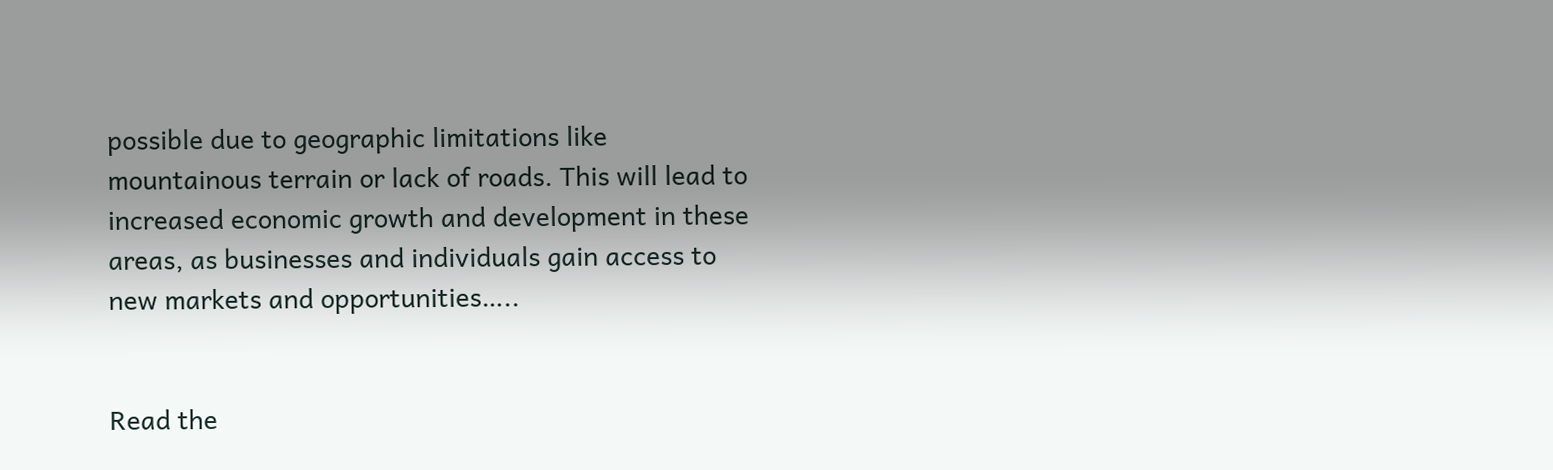possible due to geographic limitations like mountainous terrain or lack of roads. This will lead to increased economic growth and development in these areas, as businesses and individuals gain access to new markets and opportunities…..


Read the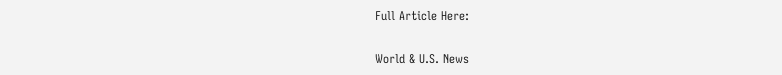Full Article Here:

World & U.S. News